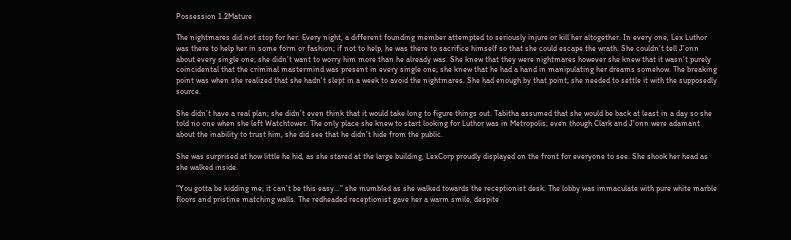Possession 1.2Mature

The nightmares did not stop for her. Every night, a different founding member attempted to seriously injure or kill her altogether. In every one, Lex Luthor was there to help her in some form or fashion; if not to help, he was there to sacrifice himself so that she could escape the wrath. She couldn’t tell J’onn about every single one; she didn’t want to worry him more than he already was. She knew that they were nightmares however she knew that it wasn’t purely coincidental that the criminal mastermind was present in every single one; she knew that he had a hand in manipulating her dreams somehow. The breaking point was when she realized that she hadn’t slept in a week to avoid the nightmares. She had enough by that point; she needed to settle it with the supposedly source.

She didn’t have a real plan; she didn’t even think that it would take long to figure things out. Tabitha assumed that she would be back at least in a day so she told no one when she left Watchtower. The only place she knew to start looking for Luthor was in Metropolis; even though Clark and J’onn were adamant about the inability to trust him, she did see that he didn’t hide from the public.

She was surprised at how little he hid, as she stared at the large building, LexCorp proudly displayed on the front for everyone to see. She shook her head as she walked inside.

“You gotta be kidding me; it can’t be this easy…” she mumbled as she walked towards the receptionist desk. The lobby was immaculate with pure white marble floors and pristine matching walls. The redheaded receptionist gave her a warm smile, despite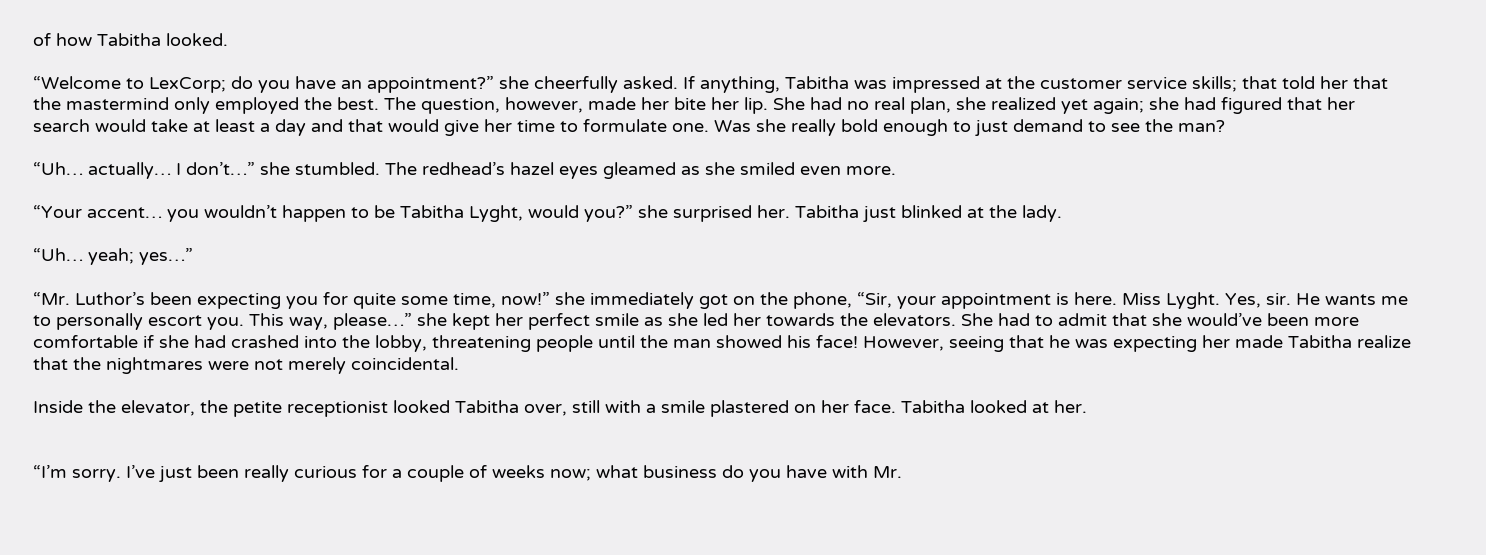of how Tabitha looked.

“Welcome to LexCorp; do you have an appointment?” she cheerfully asked. If anything, Tabitha was impressed at the customer service skills; that told her that the mastermind only employed the best. The question, however, made her bite her lip. She had no real plan, she realized yet again; she had figured that her search would take at least a day and that would give her time to formulate one. Was she really bold enough to just demand to see the man?

“Uh… actually… I don’t…” she stumbled. The redhead’s hazel eyes gleamed as she smiled even more.

“Your accent… you wouldn’t happen to be Tabitha Lyght, would you?” she surprised her. Tabitha just blinked at the lady.

“Uh… yeah; yes…”

“Mr. Luthor’s been expecting you for quite some time, now!” she immediately got on the phone, “Sir, your appointment is here. Miss Lyght. Yes, sir. He wants me to personally escort you. This way, please…” she kept her perfect smile as she led her towards the elevators. She had to admit that she would’ve been more comfortable if she had crashed into the lobby, threatening people until the man showed his face! However, seeing that he was expecting her made Tabitha realize that the nightmares were not merely coincidental.

Inside the elevator, the petite receptionist looked Tabitha over, still with a smile plastered on her face. Tabitha looked at her.


“I’m sorry. I’ve just been really curious for a couple of weeks now; what business do you have with Mr.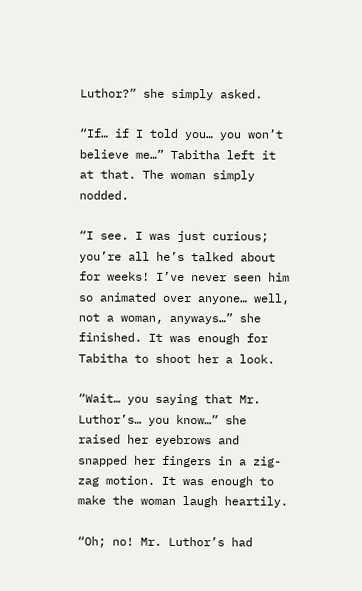Luthor?” she simply asked.

“If… if I told you… you won’t believe me…” Tabitha left it at that. The woman simply nodded.

“I see. I was just curious; you’re all he’s talked about for weeks! I’ve never seen him so animated over anyone… well, not a woman, anyways…” she finished. It was enough for Tabitha to shoot her a look.

“Wait… you saying that Mr. Luthor’s… you know…” she raised her eyebrows and snapped her fingers in a zig-zag motion. It was enough to make the woman laugh heartily.

“Oh; no! Mr. Luthor’s had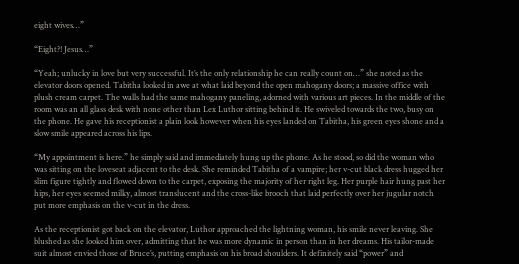eight wives…”

“Eight?! Jesus…”

“Yeah; unlucky in love but very successful. It’s the only relationship he can really count on…” she noted as the elevator doors opened. Tabitha looked in awe at what laid beyond the open mahogany doors; a massive office with plush cream carpet. The walls had the same mahogany paneling, adorned with various art pieces. In the middle of the room was an all glass desk with none other than Lex Luthor sitting behind it. He swiveled towards the two, busy on the phone. He gave his receptionist a plain look however when his eyes landed on Tabitha, his green eyes shone and a slow smile appeared across his lips.

“My appointment is here.” he simply said and immediately hung up the phone. As he stood, so did the woman who was sitting on the loveseat adjacent to the desk. She reminded Tabitha of a vampire; her v-cut black dress hugged her slim figure tightly and flowed down to the carpet, exposing the majority of her right leg. Her purple hair hung past her hips, her eyes seemed milky, almost translucent and the cross-like brooch that laid perfectly over her jugular notch put more emphasis on the v-cut in the dress.

As the receptionist got back on the elevator, Luthor approached the lightning woman, his smile never leaving. She blushed as she looked him over, admitting that he was more dynamic in person than in her dreams. His tailor-made suit almost envied those of Bruce’s, putting emphasis on his broad shoulders. It definitely said “power” and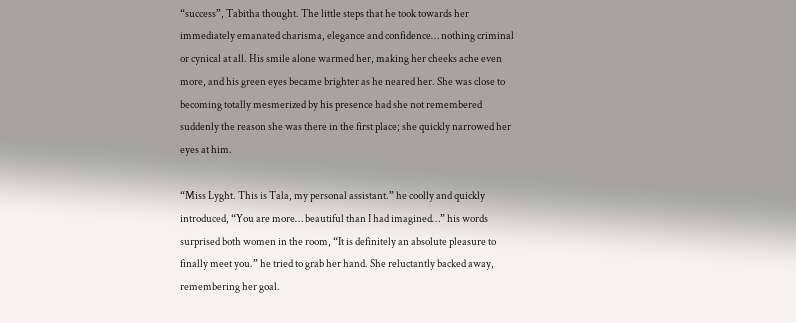“success”, Tabitha thought. The little steps that he took towards her immediately emanated charisma, elegance and confidence… nothing criminal or cynical at all. His smile alone warmed her, making her cheeks ache even more, and his green eyes became brighter as he neared her. She was close to becoming totally mesmerized by his presence had she not remembered suddenly the reason she was there in the first place; she quickly narrowed her eyes at him.

“Miss Lyght. This is Tala, my personal assistant.” he coolly and quickly introduced, “You are more… beautiful than I had imagined…” his words surprised both women in the room, “It is definitely an absolute pleasure to finally meet you.” he tried to grab her hand. She reluctantly backed away, remembering her goal.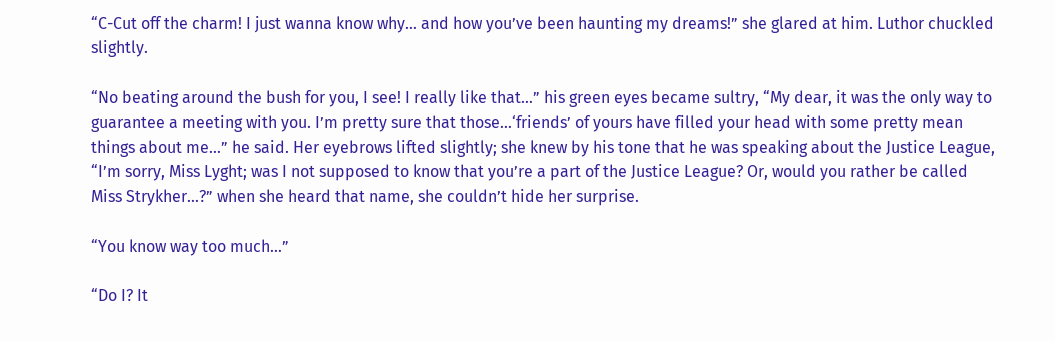“C-Cut off the charm! I just wanna know why… and how you’ve been haunting my dreams!” she glared at him. Luthor chuckled slightly.

“No beating around the bush for you, I see! I really like that…” his green eyes became sultry, “My dear, it was the only way to guarantee a meeting with you. I’m pretty sure that those…‘friends’ of yours have filled your head with some pretty mean things about me…” he said. Her eyebrows lifted slightly; she knew by his tone that he was speaking about the Justice League, “I’m sorry, Miss Lyght; was I not supposed to know that you’re a part of the Justice League? Or, would you rather be called Miss Strykher…?” when she heard that name, she couldn’t hide her surprise.

“You know way too much…”

“Do I? It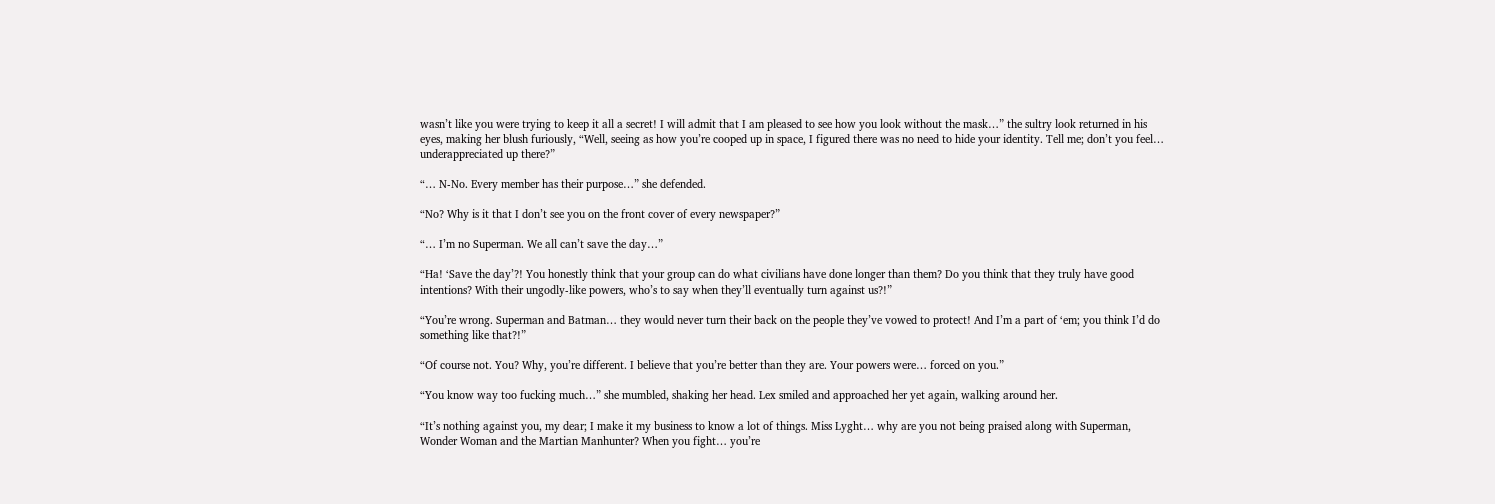wasn’t like you were trying to keep it all a secret! I will admit that I am pleased to see how you look without the mask…” the sultry look returned in his eyes, making her blush furiously, “Well, seeing as how you’re cooped up in space, I figured there was no need to hide your identity. Tell me; don’t you feel… underappreciated up there?”

“… N-No. Every member has their purpose…” she defended.

“No? Why is it that I don’t see you on the front cover of every newspaper?”

“… I’m no Superman. We all can’t save the day…”

“Ha! ‘Save the day’?! You honestly think that your group can do what civilians have done longer than them? Do you think that they truly have good intentions? With their ungodly-like powers, who’s to say when they’ll eventually turn against us?!”

“You’re wrong. Superman and Batman… they would never turn their back on the people they’ve vowed to protect! And I’m a part of ‘em; you think I’d do something like that?!”

“Of course not. You? Why, you’re different. I believe that you’re better than they are. Your powers were… forced on you.”

“You know way too fucking much…” she mumbled, shaking her head. Lex smiled and approached her yet again, walking around her.

“It’s nothing against you, my dear; I make it my business to know a lot of things. Miss Lyght… why are you not being praised along with Superman, Wonder Woman and the Martian Manhunter? When you fight… you’re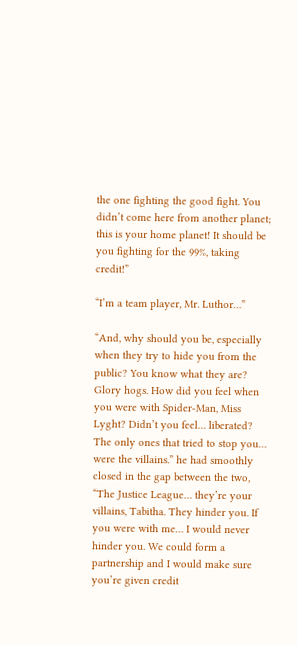the one fighting the good fight. You didn’t come here from another planet; this is your home planet! It should be you fighting for the 99%, taking credit!”

“I’m a team player, Mr. Luthor…”

“And, why should you be, especially when they try to hide you from the public? You know what they are? Glory hogs. How did you feel when you were with Spider-Man, Miss Lyght? Didn’t you feel… liberated? The only ones that tried to stop you… were the villains.” he had smoothly closed in the gap between the two, “The Justice League… they’re your villains, Tabitha. They hinder you. If you were with me… I would never hinder you. We could form a partnership and I would make sure you’re given credit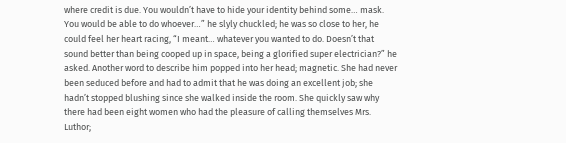where credit is due. You wouldn’t have to hide your identity behind some… mask. You would be able to do whoever…” he slyly chuckled; he was so close to her, he could feel her heart racing, “I meant… whatever you wanted to do. Doesn’t that sound better than being cooped up in space, being a glorified super electrician?” he asked. Another word to describe him popped into her head; magnetic. She had never been seduced before and had to admit that he was doing an excellent job; she hadn’t stopped blushing since she walked inside the room. She quickly saw why there had been eight women who had the pleasure of calling themselves Mrs. Luthor;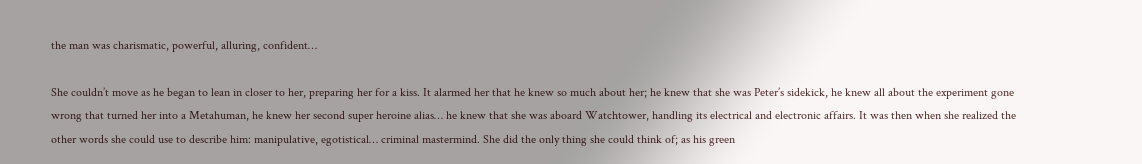the man was charismatic, powerful, alluring, confident…

She couldn’t move as he began to lean in closer to her, preparing her for a kiss. It alarmed her that he knew so much about her; he knew that she was Peter’s sidekick, he knew all about the experiment gone wrong that turned her into a Metahuman, he knew her second super heroine alias… he knew that she was aboard Watchtower, handling its electrical and electronic affairs. It was then when she realized the other words she could use to describe him: manipulative, egotistical… criminal mastermind. She did the only thing she could think of; as his green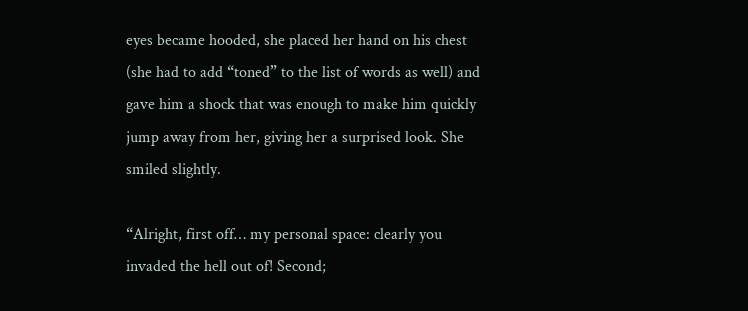eyes became hooded, she placed her hand on his chest (she had to add “toned” to the list of words as well) and gave him a shock that was enough to make him quickly jump away from her, giving her a surprised look. She smiled slightly.

“Alright, first off… my personal space: clearly you invaded the hell out of! Second;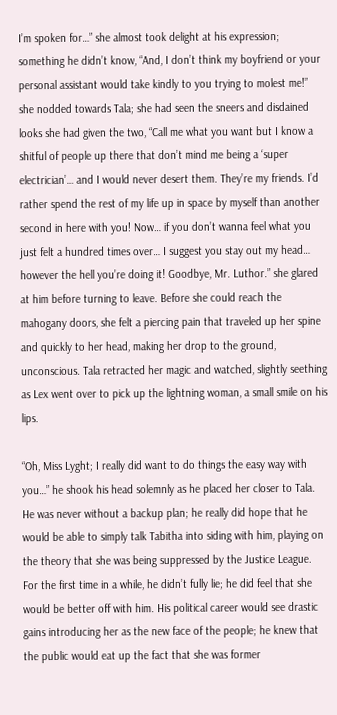I’m spoken for…” she almost took delight at his expression; something he didn’t know, “And, I don’t think my boyfriend or your personal assistant would take kindly to you trying to molest me!” she nodded towards Tala; she had seen the sneers and disdained looks she had given the two, “Call me what you want but I know a shitful of people up there that don’t mind me being a ‘super electrician’… and I would never desert them. They’re my friends. I’d rather spend the rest of my life up in space by myself than another second in here with you! Now… if you don’t wanna feel what you just felt a hundred times over… I suggest you stay out my head… however the hell you’re doing it! Goodbye, Mr. Luthor.” she glared at him before turning to leave. Before she could reach the mahogany doors, she felt a piercing pain that traveled up her spine and quickly to her head, making her drop to the ground, unconscious. Tala retracted her magic and watched, slightly seething as Lex went over to pick up the lightning woman, a small smile on his lips.

“Oh, Miss Lyght; I really did want to do things the easy way with you…” he shook his head solemnly as he placed her closer to Tala. He was never without a backup plan; he really did hope that he would be able to simply talk Tabitha into siding with him, playing on the theory that she was being suppressed by the Justice League. For the first time in a while, he didn’t fully lie; he did feel that she would be better off with him. His political career would see drastic gains introducing her as the new face of the people; he knew that the public would eat up the fact that she was former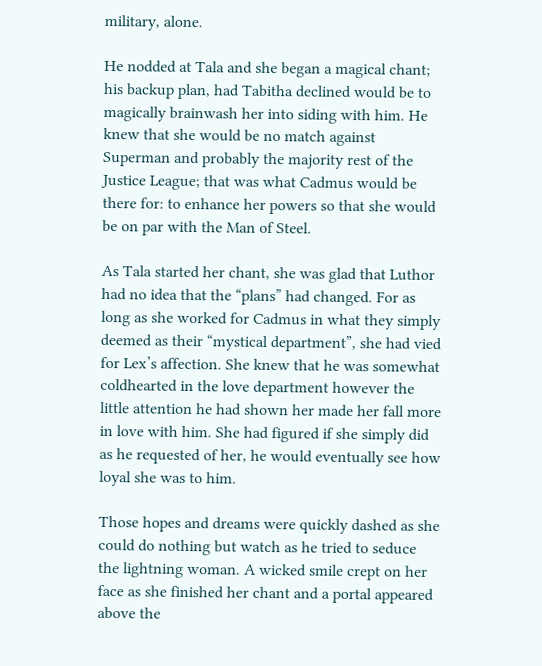military, alone.

He nodded at Tala and she began a magical chant; his backup plan, had Tabitha declined would be to magically brainwash her into siding with him. He knew that she would be no match against Superman and probably the majority rest of the Justice League; that was what Cadmus would be there for: to enhance her powers so that she would be on par with the Man of Steel.

As Tala started her chant, she was glad that Luthor had no idea that the “plans” had changed. For as long as she worked for Cadmus in what they simply deemed as their “mystical department”, she had vied for Lex’s affection. She knew that he was somewhat coldhearted in the love department however the little attention he had shown her made her fall more in love with him. She had figured if she simply did as he requested of her, he would eventually see how loyal she was to him.

Those hopes and dreams were quickly dashed as she could do nothing but watch as he tried to seduce the lightning woman. A wicked smile crept on her face as she finished her chant and a portal appeared above the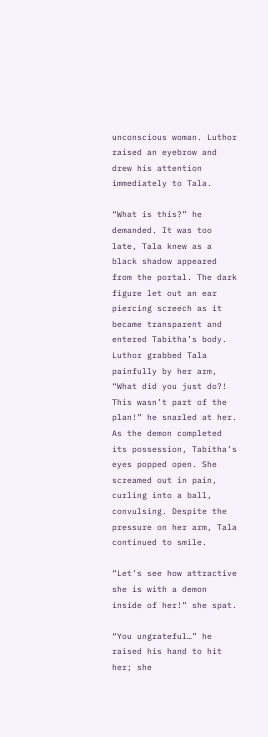unconscious woman. Luthor raised an eyebrow and drew his attention immediately to Tala.

“What is this?” he demanded. It was too late, Tala knew as a black shadow appeared from the portal. The dark figure let out an ear piercing screech as it became transparent and entered Tabitha’s body. Luthor grabbed Tala painfully by her arm, “What did you just do?! This wasn’t part of the plan!” he snarled at her. As the demon completed its possession, Tabitha’s eyes popped open. She screamed out in pain, curling into a ball, convulsing. Despite the pressure on her arm, Tala continued to smile.

“Let’s see how attractive she is with a demon inside of her!” she spat.

“You ungrateful…” he raised his hand to hit her; she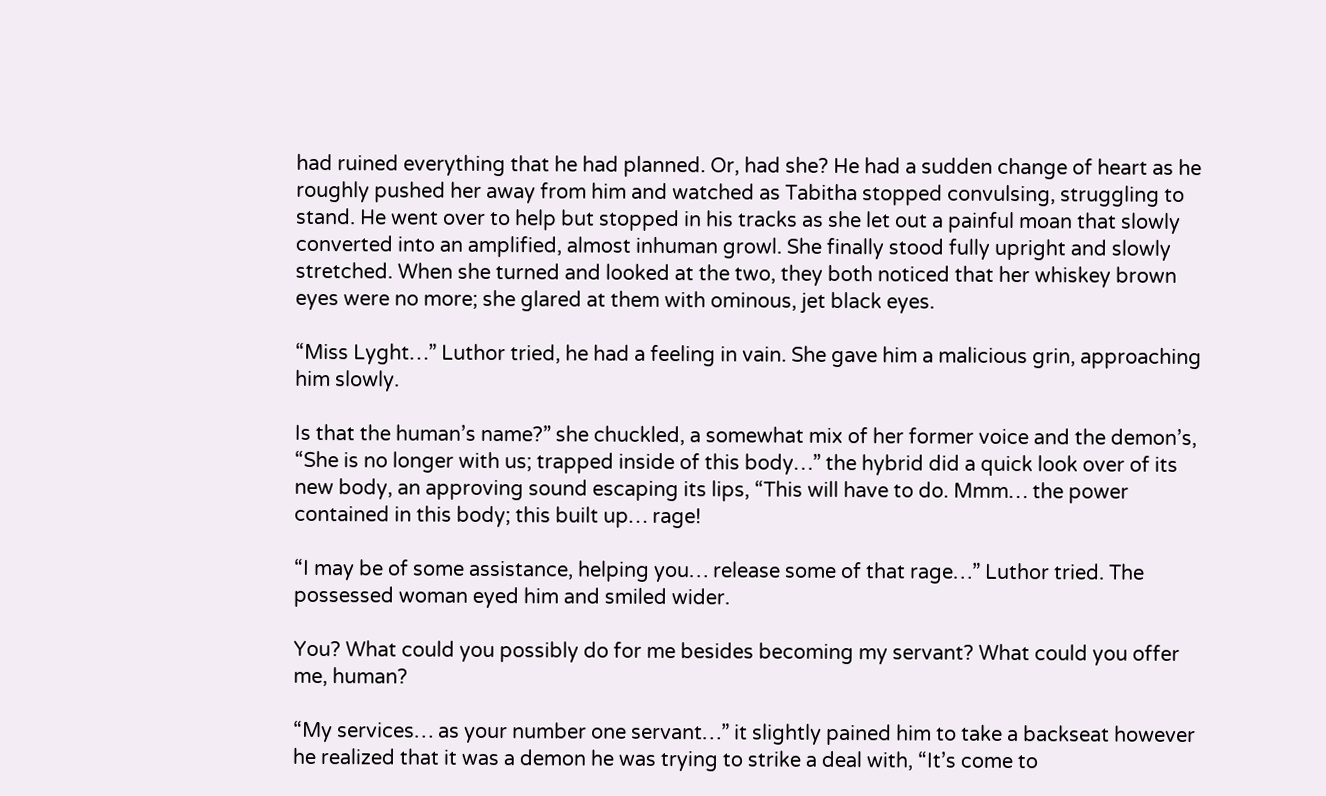had ruined everything that he had planned. Or, had she? He had a sudden change of heart as he roughly pushed her away from him and watched as Tabitha stopped convulsing, struggling to stand. He went over to help but stopped in his tracks as she let out a painful moan that slowly converted into an amplified, almost inhuman growl. She finally stood fully upright and slowly stretched. When she turned and looked at the two, they both noticed that her whiskey brown eyes were no more; she glared at them with ominous, jet black eyes.

“Miss Lyght…” Luthor tried, he had a feeling in vain. She gave him a malicious grin, approaching him slowly.

Is that the human’s name?” she chuckled, a somewhat mix of her former voice and the demon’s, “She is no longer with us; trapped inside of this body…” the hybrid did a quick look over of its new body, an approving sound escaping its lips, “This will have to do. Mmm… the power contained in this body; this built up… rage!

“I may be of some assistance, helping you… release some of that rage…” Luthor tried. The possessed woman eyed him and smiled wider.

You? What could you possibly do for me besides becoming my servant? What could you offer me, human?

“My services… as your number one servant…” it slightly pained him to take a backseat however he realized that it was a demon he was trying to strike a deal with, “It’s come to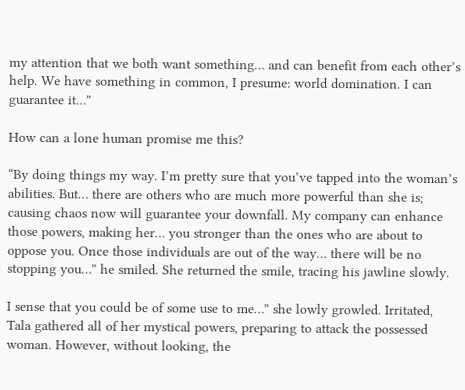my attention that we both want something… and can benefit from each other’s help. We have something in common, I presume: world domination. I can guarantee it…”

How can a lone human promise me this?

“By doing things my way. I’m pretty sure that you’ve tapped into the woman’s abilities. But… there are others who are much more powerful than she is; causing chaos now will guarantee your downfall. My company can enhance those powers, making her… you stronger than the ones who are about to oppose you. Once those individuals are out of the way… there will be no stopping you…” he smiled. She returned the smile, tracing his jawline slowly.

I sense that you could be of some use to me…” she lowly growled. Irritated, Tala gathered all of her mystical powers, preparing to attack the possessed woman. However, without looking, the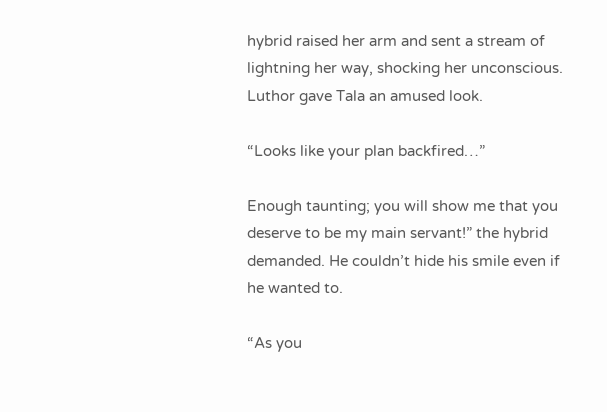hybrid raised her arm and sent a stream of lightning her way, shocking her unconscious. Luthor gave Tala an amused look.

“Looks like your plan backfired…”

Enough taunting; you will show me that you deserve to be my main servant!” the hybrid demanded. He couldn’t hide his smile even if he wanted to.

“As you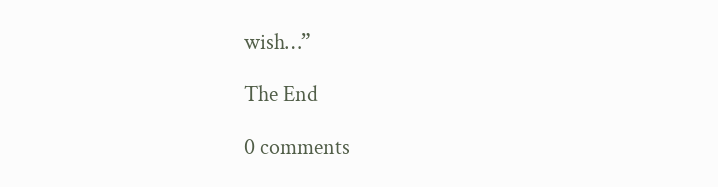wish…”

The End

0 comments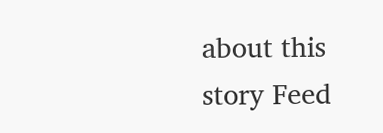about this story Feed